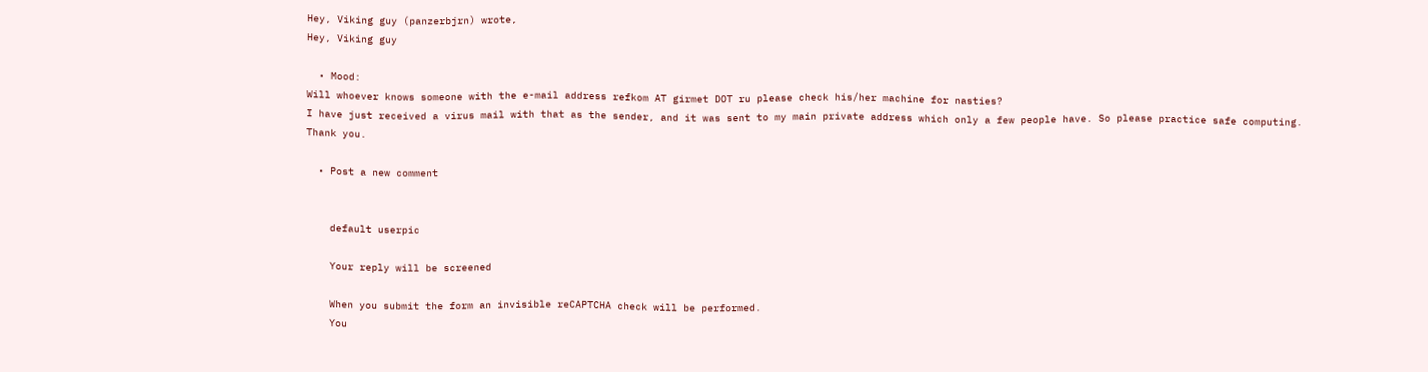Hey, Viking guy (panzerbjrn) wrote,
Hey, Viking guy

  • Mood:
Will whoever knows someone with the e-mail address refkom AT girmet DOT ru please check his/her machine for nasties?
I have just received a virus mail with that as the sender, and it was sent to my main private address which only a few people have. So please practice safe computing.
Thank you.

  • Post a new comment


    default userpic

    Your reply will be screened

    When you submit the form an invisible reCAPTCHA check will be performed.
    You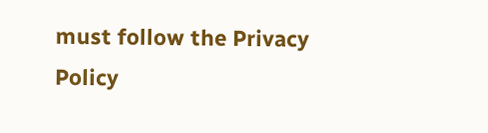must follow the Privacy Policy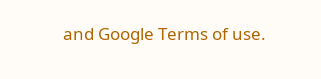and Google Terms of use.